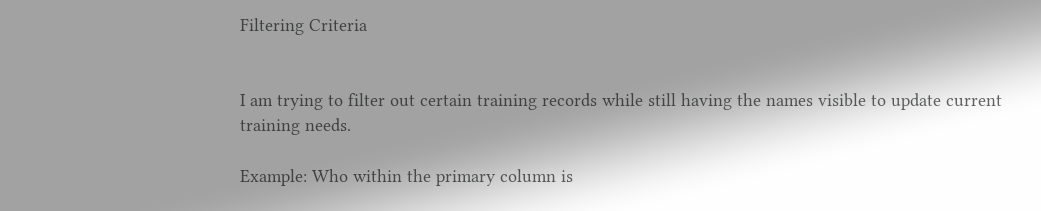Filtering Criteria


I am trying to filter out certain training records while still having the names visible to update current training needs.

Example: Who within the primary column is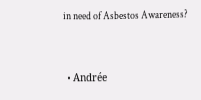in need of Asbestos Awareness?


  • Andrée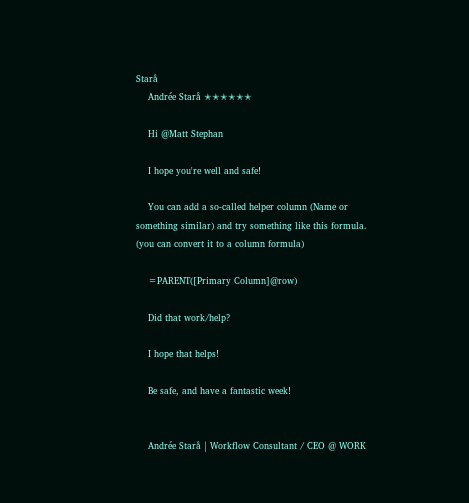Starå
    Andrée Starå ✭✭✭✭✭✭

    Hi @Matt Stephan

    I hope you're well and safe!

    You can add a so-called helper column (Name or something similar) and try something like this formula. (you can convert it to a column formula)

    =PARENT([Primary Column]@row)

    Did that work/help?

    I hope that helps!

    Be safe, and have a fantastic week!


    Andrée Starå | Workflow Consultant / CEO @ WORK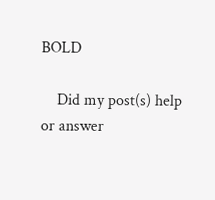BOLD

    Did my post(s) help or answer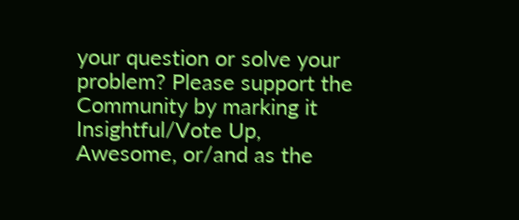your question or solve your problem? Please support the Community by marking it Insightful/Vote Up, Awesome, or/and as the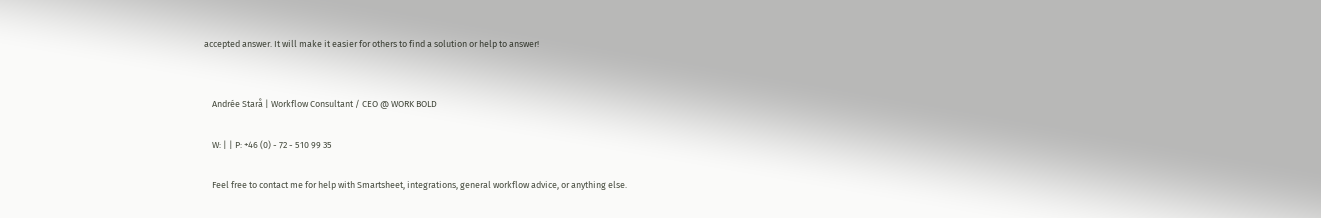accepted answer. It will make it easier for others to find a solution or help to answer!


    Andrée Starå | Workflow Consultant / CEO @ WORK BOLD

    W: | | P: +46 (0) - 72 - 510 99 35

    Feel free to contact me for help with Smartsheet, integrations, general workflow advice, or anything else.